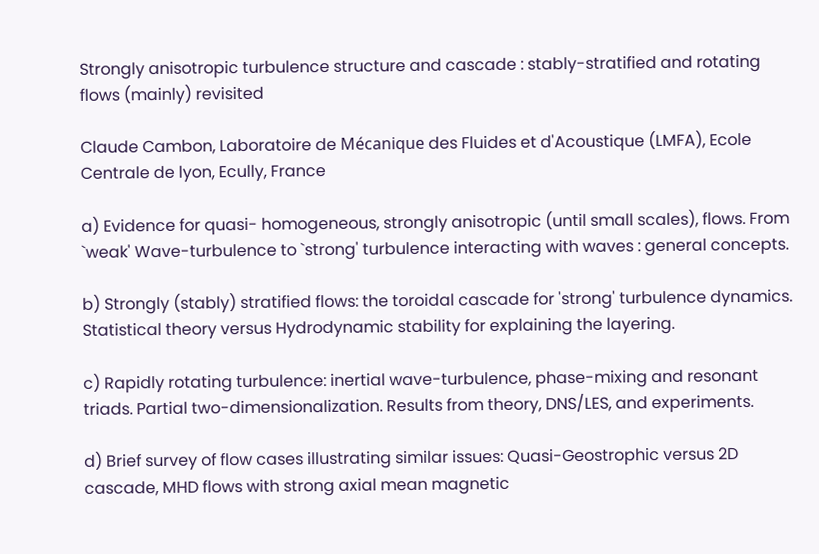Strongly anisotropic turbulence structure and cascade : stably-stratified and rotating flows (mainly) revisited

Claude Cambon, Laboratoire de Mécanique des Fluides et d'Acoustique (LMFA), Ecole Centrale de lyon, Ecully, France

a) Evidence for quasi- homogeneous, strongly anisotropic (until small scales), flows. From `weak' Wave-turbulence to `strong' turbulence interacting with waves : general concepts.

b) Strongly (stably) stratified flows: the toroidal cascade for 'strong' turbulence dynamics. Statistical theory versus Hydrodynamic stability for explaining the layering.

c) Rapidly rotating turbulence: inertial wave-turbulence, phase-mixing and resonant triads. Partial two-dimensionalization. Results from theory, DNS/LES, and experiments.

d) Brief survey of flow cases illustrating similar issues: Quasi-Geostrophic versus 2D cascade, MHD flows with strong axial mean magnetic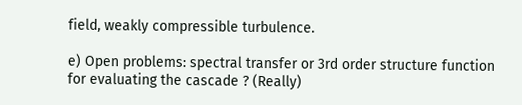field, weakly compressible turbulence.

e) Open problems: spectral transfer or 3rd order structure function for evaluating the cascade ? (Really)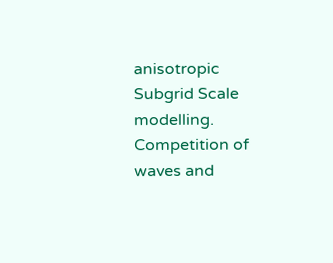anisotropic Subgrid Scale modelling. Competition of waves and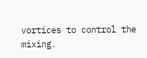vortices to control the mixing.